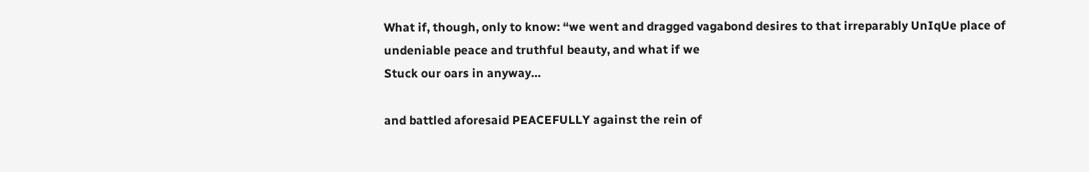What if, though, only to know: “we went and dragged vagabond desires to that irreparably UnIqUe place of undeniable peace and truthful beauty, and what if we
Stuck our oars in anyway…

and battled aforesaid PEACEFULLY against the rein of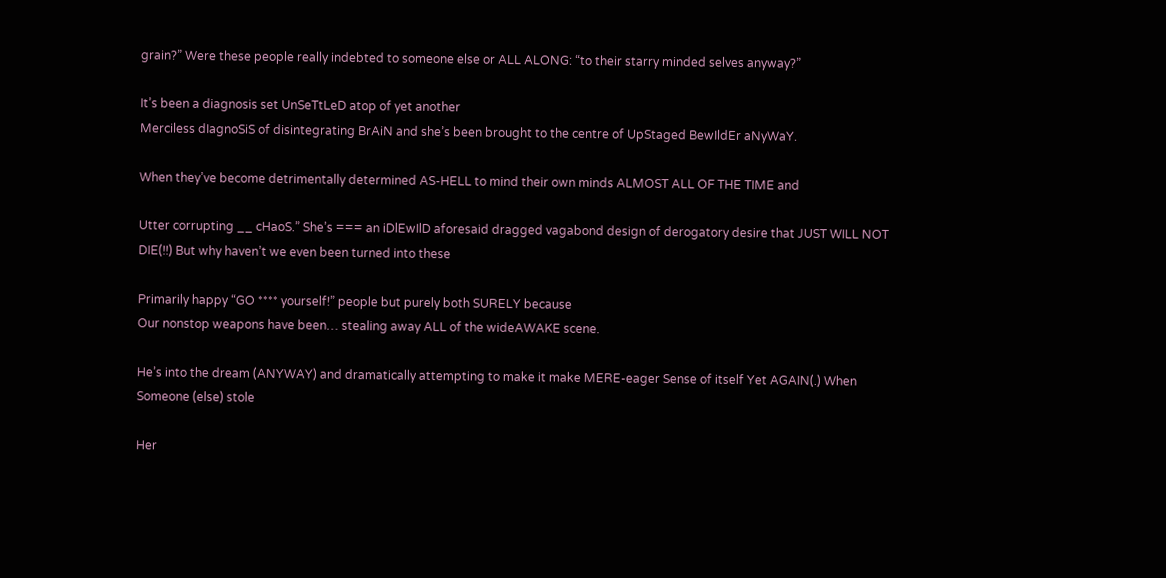grain?” Were these people really indebted to someone else or ALL ALONG: “to their starry minded selves anyway?”

It’s been a diagnosis set UnSeTtLeD atop of yet another
Merciless dIagnoSiS of disintegrating BrAiN and she’s been brought to the centre of UpStaged BewIldEr aNyWaY.

When they’ve become detrimentally determined AS-HELL to mind their own minds ALMOST ALL OF THE TIME and

Utter corrupting __ cHaoS.” She’s === an iDlEwIlD aforesaid dragged vagabond design of derogatory desire that JUST WILL NOT DIE(!!) But why haven’t we even been turned into these

Primarily happy “GO **** yourself!” people but purely both SURELY because
Our nonstop weapons have been… stealing away ALL of the wideAWAKE scene.

He’s into the dream (ANYWAY) and dramatically attempting to make it make MERE-eager Sense of itself Yet AGAIN(.) When Someone (else) stole

Her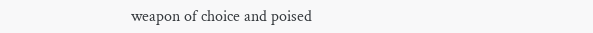weapon of choice and poised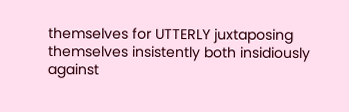themselves for UTTERLY juxtaposing themselves insistently both insidiously against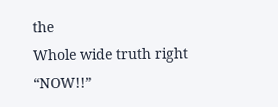the
Whole wide truth right “NOW!!”